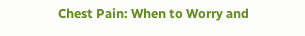Chest Pain: When to Worry and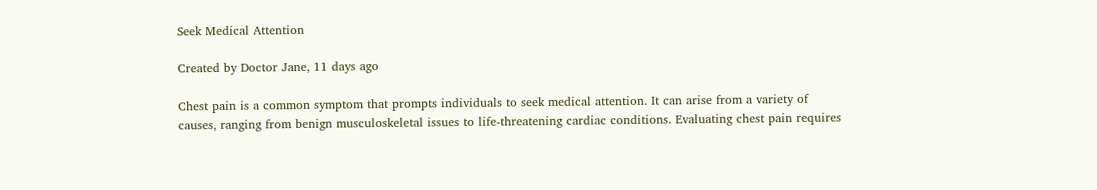Seek Medical Attention

Created by Doctor Jane, 11 days ago

Chest pain is a common symptom that prompts individuals to seek medical attention. It can arise from a variety of causes, ranging from benign musculoskeletal issues to life-threatening cardiac conditions. Evaluating chest pain requires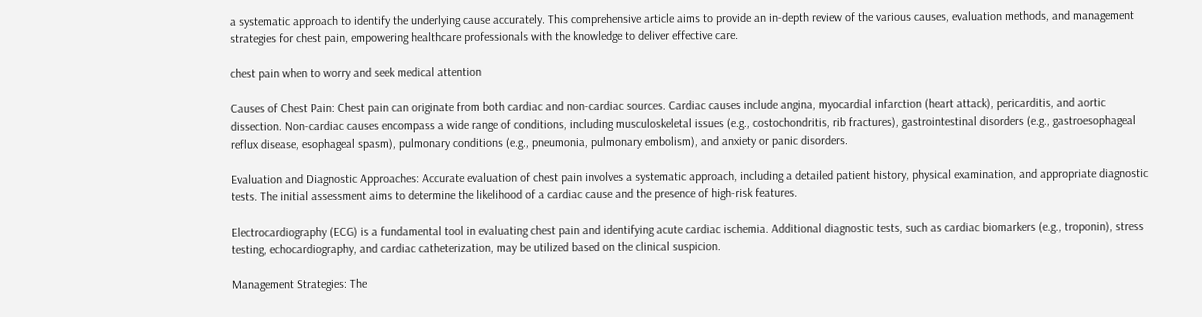a systematic approach to identify the underlying cause accurately. This comprehensive article aims to provide an in-depth review of the various causes, evaluation methods, and management strategies for chest pain, empowering healthcare professionals with the knowledge to deliver effective care.

chest pain when to worry and seek medical attention

Causes of Chest Pain: Chest pain can originate from both cardiac and non-cardiac sources. Cardiac causes include angina, myocardial infarction (heart attack), pericarditis, and aortic dissection. Non-cardiac causes encompass a wide range of conditions, including musculoskeletal issues (e.g., costochondritis, rib fractures), gastrointestinal disorders (e.g., gastroesophageal reflux disease, esophageal spasm), pulmonary conditions (e.g., pneumonia, pulmonary embolism), and anxiety or panic disorders.

Evaluation and Diagnostic Approaches: Accurate evaluation of chest pain involves a systematic approach, including a detailed patient history, physical examination, and appropriate diagnostic tests. The initial assessment aims to determine the likelihood of a cardiac cause and the presence of high-risk features.

Electrocardiography (ECG) is a fundamental tool in evaluating chest pain and identifying acute cardiac ischemia. Additional diagnostic tests, such as cardiac biomarkers (e.g., troponin), stress testing, echocardiography, and cardiac catheterization, may be utilized based on the clinical suspicion.

Management Strategies: The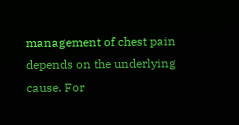management of chest pain depends on the underlying cause. For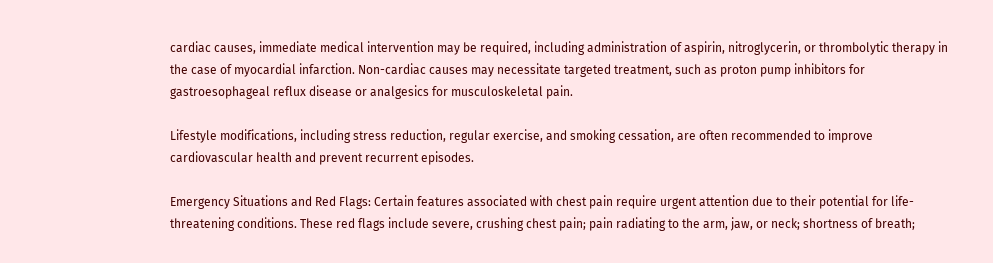cardiac causes, immediate medical intervention may be required, including administration of aspirin, nitroglycerin, or thrombolytic therapy in the case of myocardial infarction. Non-cardiac causes may necessitate targeted treatment, such as proton pump inhibitors for gastroesophageal reflux disease or analgesics for musculoskeletal pain.

Lifestyle modifications, including stress reduction, regular exercise, and smoking cessation, are often recommended to improve cardiovascular health and prevent recurrent episodes.

Emergency Situations and Red Flags: Certain features associated with chest pain require urgent attention due to their potential for life-threatening conditions. These red flags include severe, crushing chest pain; pain radiating to the arm, jaw, or neck; shortness of breath;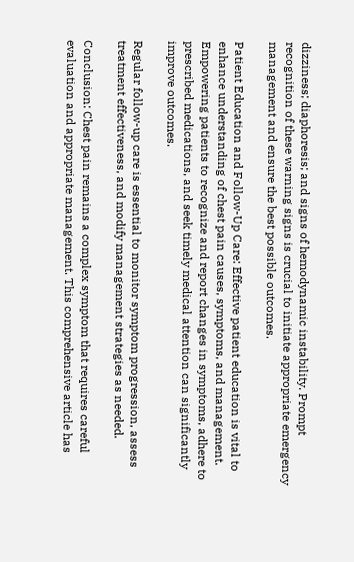dizziness; diaphoresis; and signs of hemodynamic instability. Prompt recognition of these warning signs is crucial to initiate appropriate emergency management and ensure the best possible outcomes.

Patient Education and Follow-Up Care: Effective patient education is vital to enhance understanding of chest pain causes, symptoms, and management. Empowering patients to recognize and report changes in symptoms, adhere to prescribed medications, and seek timely medical attention can significantly improve outcomes.

Regular follow-up care is essential to monitor symptom progression, assess treatment effectiveness, and modify management strategies as needed.

Conclusion: Chest pain remains a complex symptom that requires careful evaluation and appropriate management. This comprehensive article has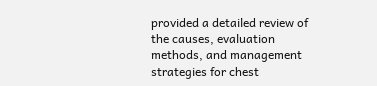provided a detailed review of the causes, evaluation methods, and management strategies for chest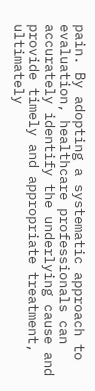pain. By adopting a systematic approach to evaluation, healthcare professionals can accurately identify the underlying cause and provide timely and appropriate treatment, ultimately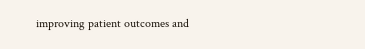improving patient outcomes and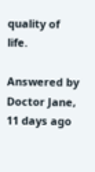quality of life.

Answered by Doctor Jane, 11 days ago